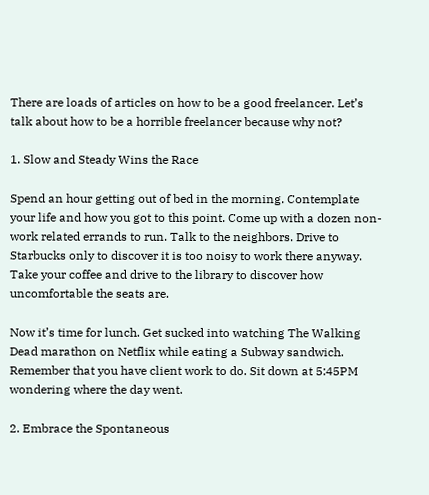There are loads of articles on how to be a good freelancer. Let’s talk about how to be a horrible freelancer because why not?

1. Slow and Steady Wins the Race

Spend an hour getting out of bed in the morning. Contemplate your life and how you got to this point. Come up with a dozen non-work related errands to run. Talk to the neighbors. Drive to Starbucks only to discover it is too noisy to work there anyway. Take your coffee and drive to the library to discover how uncomfortable the seats are.

Now it’s time for lunch. Get sucked into watching The Walking Dead marathon on Netflix while eating a Subway sandwich. Remember that you have client work to do. Sit down at 5:45PM wondering where the day went.

2. Embrace the Spontaneous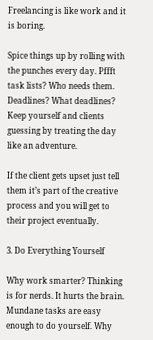Freelancing is like work and it is boring.

Spice things up by rolling with the punches every day. Pffft task lists? Who needs them. Deadlines? What deadlines? Keep yourself and clients guessing by treating the day like an adventure.

If the client gets upset just tell them it’s part of the creative process and you will get to their project eventually.

3. Do Everything Yourself

Why work smarter? Thinking is for nerds. It hurts the brain. Mundane tasks are easy enough to do yourself. Why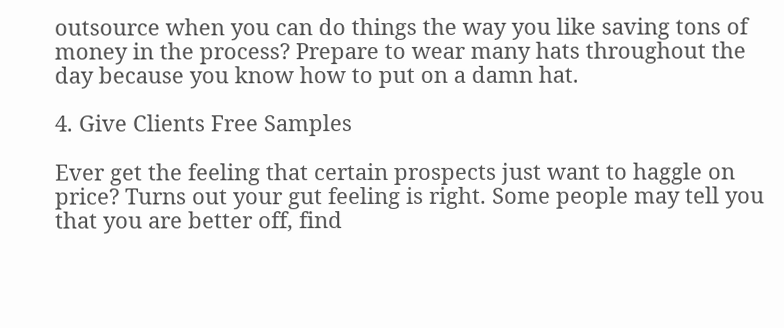outsource when you can do things the way you like saving tons of money in the process? Prepare to wear many hats throughout the day because you know how to put on a damn hat.

4. Give Clients Free Samples

Ever get the feeling that certain prospects just want to haggle on price? Turns out your gut feeling is right. Some people may tell you that you are better off, find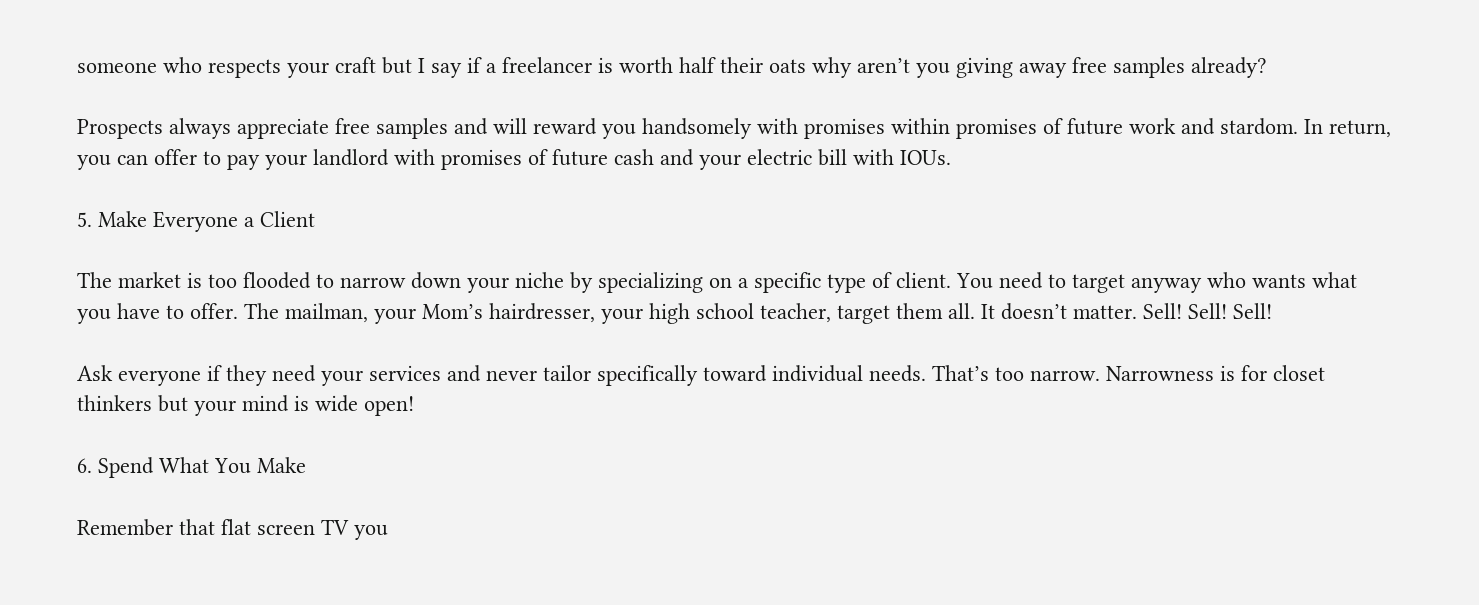someone who respects your craft but I say if a freelancer is worth half their oats why aren’t you giving away free samples already?

Prospects always appreciate free samples and will reward you handsomely with promises within promises of future work and stardom. In return, you can offer to pay your landlord with promises of future cash and your electric bill with IOUs.

5. Make Everyone a Client

The market is too flooded to narrow down your niche by specializing on a specific type of client. You need to target anyway who wants what you have to offer. The mailman, your Mom’s hairdresser, your high school teacher, target them all. It doesn’t matter. Sell! Sell! Sell!

Ask everyone if they need your services and never tailor specifically toward individual needs. That’s too narrow. Narrowness is for closet thinkers but your mind is wide open!

6. Spend What You Make

Remember that flat screen TV you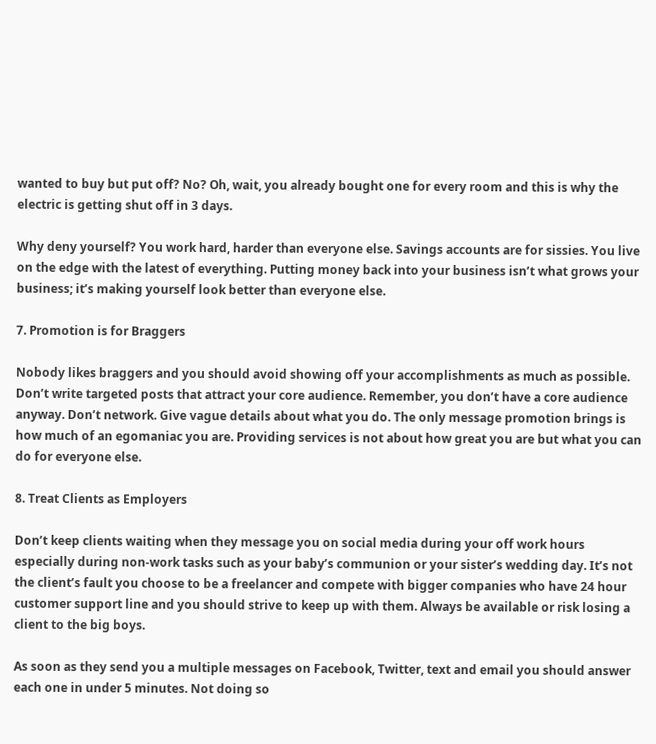wanted to buy but put off? No? Oh, wait, you already bought one for every room and this is why the electric is getting shut off in 3 days.

Why deny yourself? You work hard, harder than everyone else. Savings accounts are for sissies. You live on the edge with the latest of everything. Putting money back into your business isn’t what grows your business; it’s making yourself look better than everyone else.

7. Promotion is for Braggers

Nobody likes braggers and you should avoid showing off your accomplishments as much as possible. Don’t write targeted posts that attract your core audience. Remember, you don’t have a core audience anyway. Don’t network. Give vague details about what you do. The only message promotion brings is how much of an egomaniac you are. Providing services is not about how great you are but what you can do for everyone else.

8. Treat Clients as Employers

Don’t keep clients waiting when they message you on social media during your off work hours especially during non-work tasks such as your baby’s communion or your sister’s wedding day. It’s not the client’s fault you choose to be a freelancer and compete with bigger companies who have 24 hour customer support line and you should strive to keep up with them. Always be available or risk losing a client to the big boys.

As soon as they send you a multiple messages on Facebook, Twitter, text and email you should answer each one in under 5 minutes. Not doing so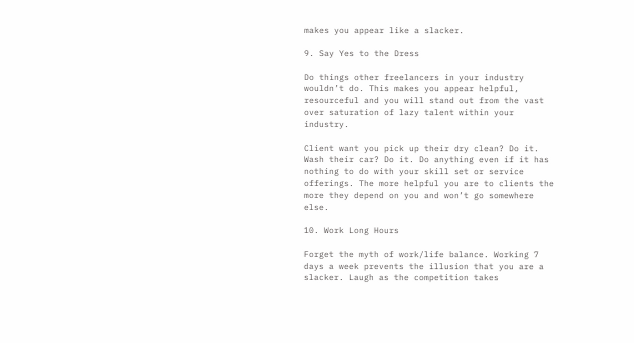makes you appear like a slacker.

9. Say Yes to the Dress

Do things other freelancers in your industry wouldn’t do. This makes you appear helpful, resourceful and you will stand out from the vast over saturation of lazy talent within your industry.

Client want you pick up their dry clean? Do it. Wash their car? Do it. Do anything even if it has nothing to do with your skill set or service offerings. The more helpful you are to clients the more they depend on you and won’t go somewhere else.

10. Work Long Hours

Forget the myth of work/life balance. Working 7 days a week prevents the illusion that you are a slacker. Laugh as the competition takes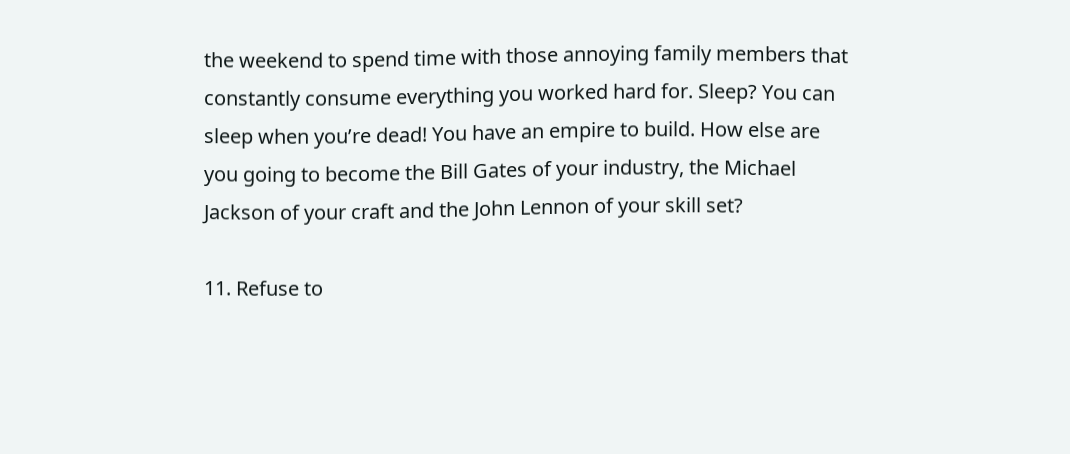the weekend to spend time with those annoying family members that constantly consume everything you worked hard for. Sleep? You can sleep when you’re dead! You have an empire to build. How else are you going to become the Bill Gates of your industry, the Michael Jackson of your craft and the John Lennon of your skill set?

11. Refuse to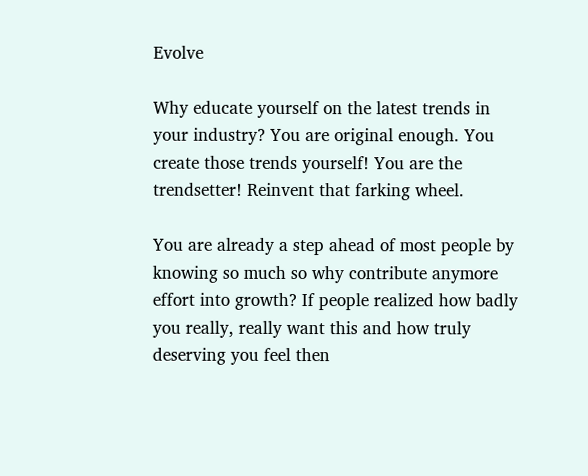Evolve

Why educate yourself on the latest trends in your industry? You are original enough. You create those trends yourself! You are the trendsetter! Reinvent that farking wheel.

You are already a step ahead of most people by knowing so much so why contribute anymore effort into growth? If people realized how badly you really, really want this and how truly deserving you feel then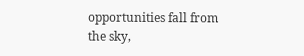opportunities fall from the sky,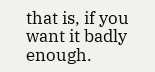that is, if you want it badly enough.